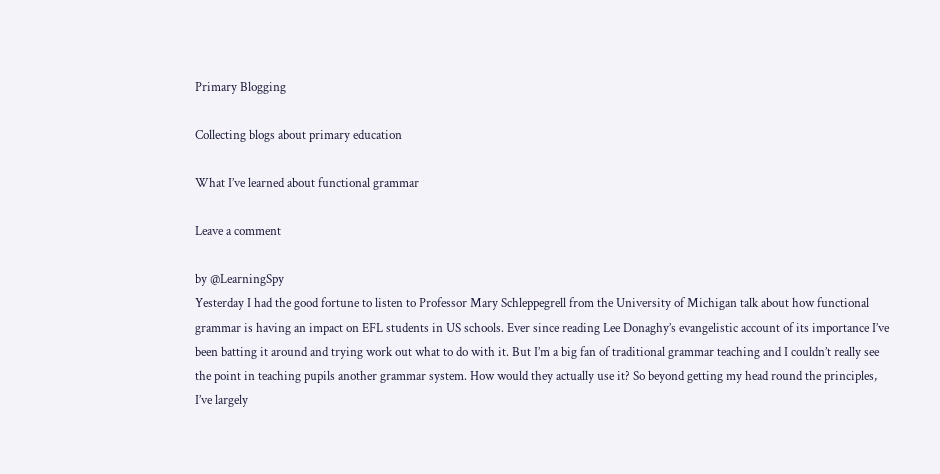Primary Blogging

Collecting blogs about primary education

What I’ve learned about functional grammar

Leave a comment

by @LearningSpy
Yesterday I had the good fortune to listen to Professor Mary Schleppegrell from the University of Michigan talk about how functional grammar is having an impact on EFL students in US schools. Ever since reading Lee Donaghy’s evangelistic account of its importance I’ve been batting it around and trying work out what to do with it. But I’m a big fan of traditional grammar teaching and I couldn’t really see the point in teaching pupils another grammar system. How would they actually use it? So beyond getting my head round the principles, I’ve largely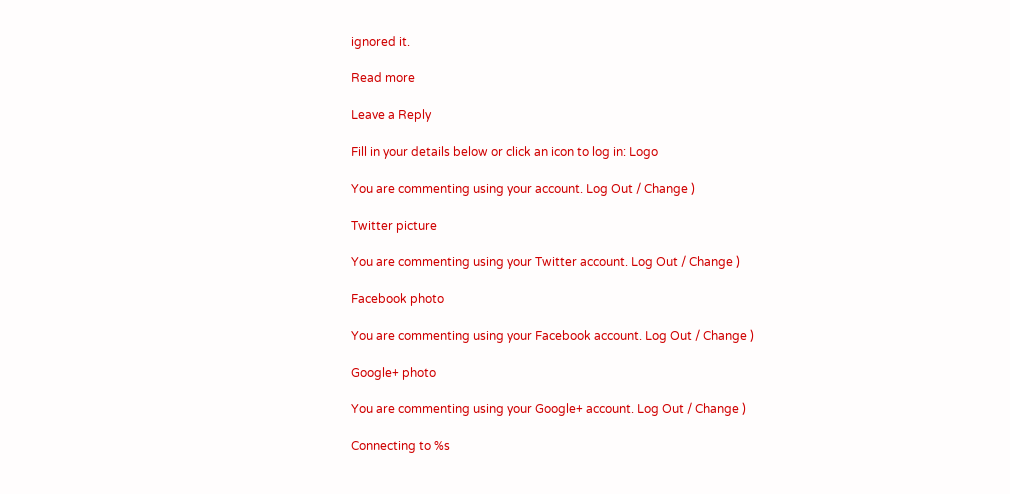ignored it.

Read more

Leave a Reply

Fill in your details below or click an icon to log in: Logo

You are commenting using your account. Log Out / Change )

Twitter picture

You are commenting using your Twitter account. Log Out / Change )

Facebook photo

You are commenting using your Facebook account. Log Out / Change )

Google+ photo

You are commenting using your Google+ account. Log Out / Change )

Connecting to %s